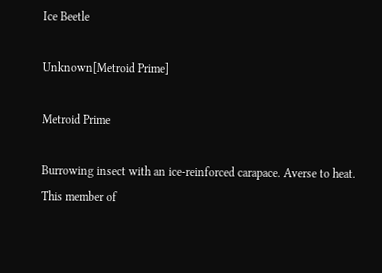Ice Beetle

Unknown[Metroid Prime]

Metroid Prime

Burrowing insect with an ice-reinforced carapace. Averse to heat. This member of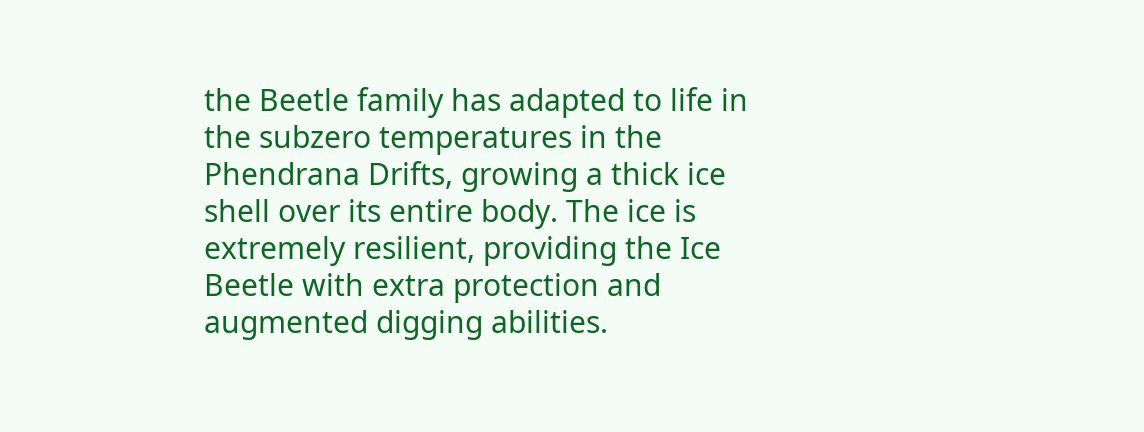the Beetle family has adapted to life in the subzero temperatures in the Phendrana Drifts, growing a thick ice shell over its entire body. The ice is extremely resilient, providing the Ice Beetle with extra protection and augmented digging abilities.